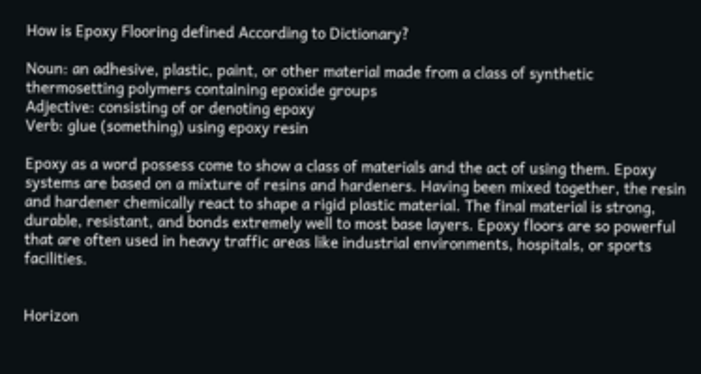How is Epoxy Flooring defined According to Dictionary?

Noun: an adhesive, plastic, paint, or other material made from a class of synthetic thermosetting polymers containing epoxide groups
Adjective: consisting of or denoting epoxy
Verb: glue (something) using epoxy resin

Epoxy as a word possess come to show a class of materials and the act of using them. Epoxy systems are based on a mixture of resins and hardeners. Having been mixed together, the resin and hardener chemically react to shape a rigid plastic material. The final material is strong, durable, resistant, and bonds extremely well to most base layers. Epoxy floors are so powerful that are often used in heavy traffic areas like industrial environments, hospitals, or sports facilities.


Horizon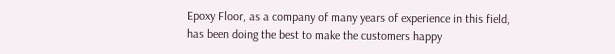Epoxy Floor, as a company of many years of experience in this field, has been doing the best to make the customers happy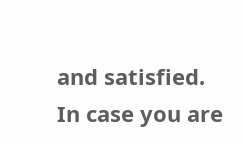and satisfied. In case you are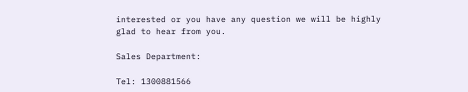interested or you have any question we will be highly glad to hear from you.

Sales Department:

Tel: 1300881566